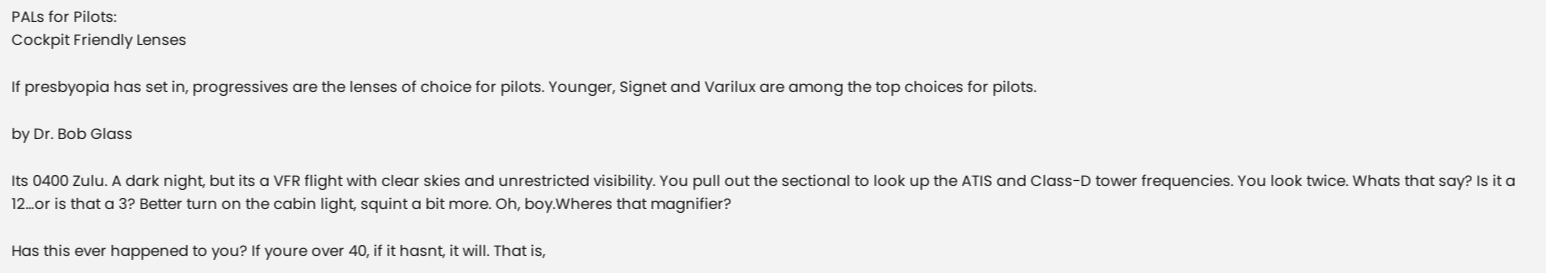PALs for Pilots:
Cockpit Friendly Lenses

If presbyopia has set in, progressives are the lenses of choice for pilots. Younger, Signet and Varilux are among the top choices for pilots.

by Dr. Bob Glass

Its 0400 Zulu. A dark night, but its a VFR flight with clear skies and unrestricted visibility. You pull out the sectional to look up the ATIS and Class-D tower frequencies. You look twice. Whats that say? Is it a 12…or is that a 3? Better turn on the cabin light, squint a bit more. Oh, boy.Wheres that magnifier?

Has this ever happened to you? If youre over 40, if it hasnt, it will. That is,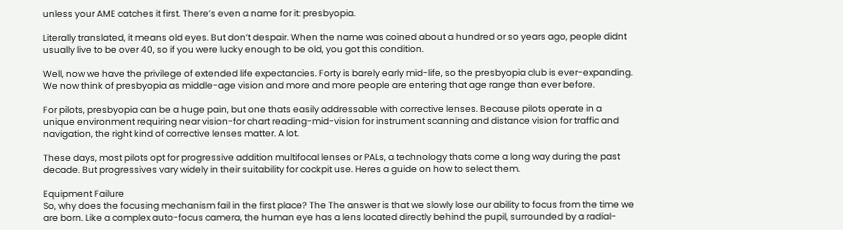unless your AME catches it first. There’s even a name for it: presbyopia.

Literally translated, it means old eyes. But don’t despair. When the name was coined about a hundred or so years ago, people didnt usually live to be over 40, so if you were lucky enough to be old, you got this condition.

Well, now we have the privilege of extended life expectancies. Forty is barely early mid-life, so the presbyopia club is ever-expanding. We now think of presbyopia as middle-age vision and more and more people are entering that age range than ever before.

For pilots, presbyopia can be a huge pain, but one thats easily addressable with corrective lenses. Because pilots operate in a unique environment requiring near vision-for chart reading-mid-vision for instrument scanning and distance vision for traffic and navigation, the right kind of corrective lenses matter. A lot.

These days, most pilots opt for progressive addition multifocal lenses or PALs, a technology thats come a long way during the past decade. But progressives vary widely in their suitability for cockpit use. Heres a guide on how to select them.

Equipment Failure
So, why does the focusing mechanism fail in the first place? The The answer is that we slowly lose our ability to focus from the time we are born. Like a complex auto-focus camera, the human eye has a lens located directly behind the pupil, surrounded by a radial-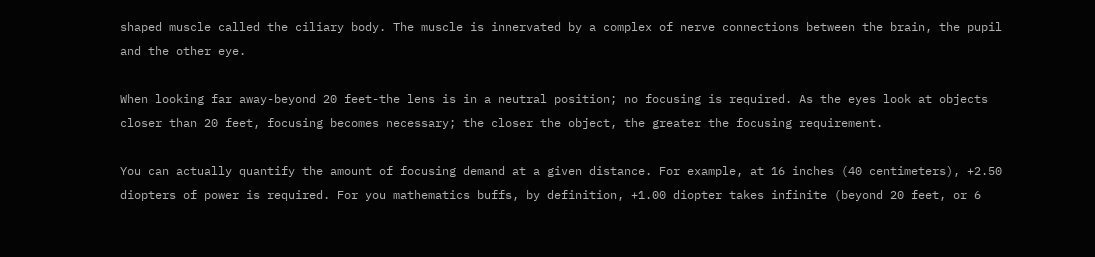shaped muscle called the ciliary body. The muscle is innervated by a complex of nerve connections between the brain, the pupil and the other eye.

When looking far away-beyond 20 feet-the lens is in a neutral position; no focusing is required. As the eyes look at objects closer than 20 feet, focusing becomes necessary; the closer the object, the greater the focusing requirement.

You can actually quantify the amount of focusing demand at a given distance. For example, at 16 inches (40 centimeters), +2.50 diopters of power is required. For you mathematics buffs, by definition, +1.00 diopter takes infinite (beyond 20 feet, or 6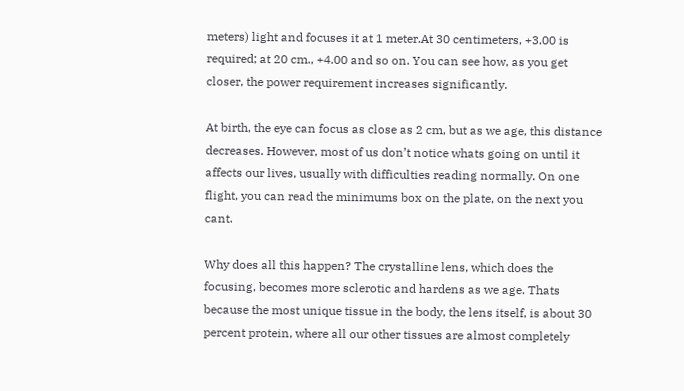meters) light and focuses it at 1 meter.At 30 centimeters, +3.00 is required; at 20 cm., +4.00 and so on. You can see how, as you get closer, the power requirement increases significantly.

At birth, the eye can focus as close as 2 cm, but as we age, this distance decreases. However, most of us don’t notice whats going on until it affects our lives, usually with difficulties reading normally. On one flight, you can read the minimums box on the plate, on the next you cant.

Why does all this happen? The crystalline lens, which does the focusing, becomes more sclerotic and hardens as we age. Thats because the most unique tissue in the body, the lens itself, is about 30 percent protein, where all our other tissues are almost completely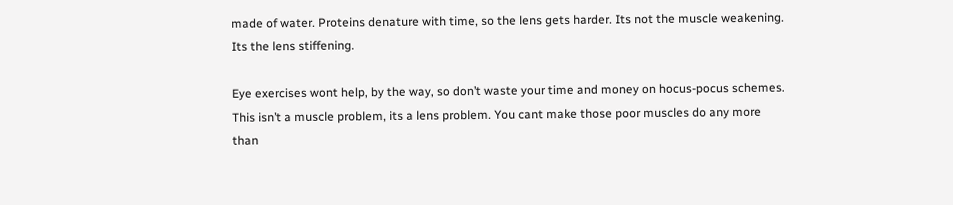made of water. Proteins denature with time, so the lens gets harder. Its not the muscle weakening. Its the lens stiffening.

Eye exercises wont help, by the way, so don’t waste your time and money on hocus-pocus schemes. This isn’t a muscle problem, its a lens problem. You cant make those poor muscles do any more than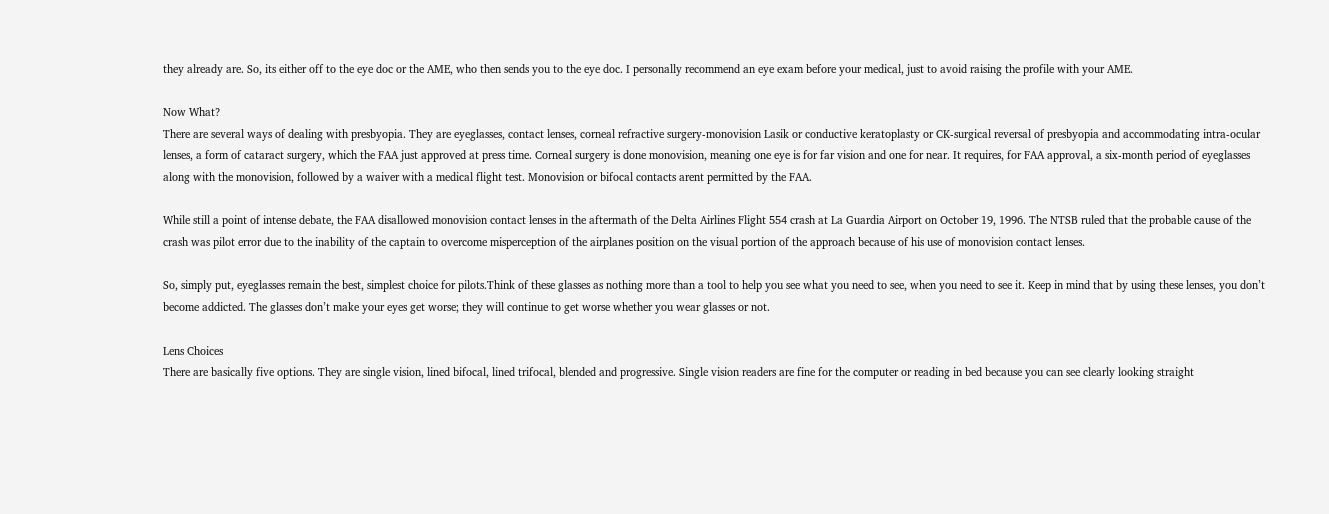they already are. So, its either off to the eye doc or the AME, who then sends you to the eye doc. I personally recommend an eye exam before your medical, just to avoid raising the profile with your AME.

Now What?
There are several ways of dealing with presbyopia. They are eyeglasses, contact lenses, corneal refractive surgery-monovision Lasik or conductive keratoplasty or CK-surgical reversal of presbyopia and accommodating intra-ocular lenses, a form of cataract surgery, which the FAA just approved at press time. Corneal surgery is done monovision, meaning one eye is for far vision and one for near. It requires, for FAA approval, a six-month period of eyeglasses along with the monovision, followed by a waiver with a medical flight test. Monovision or bifocal contacts arent permitted by the FAA.

While still a point of intense debate, the FAA disallowed monovision contact lenses in the aftermath of the Delta Airlines Flight 554 crash at La Guardia Airport on October 19, 1996. The NTSB ruled that the probable cause of the crash was pilot error due to the inability of the captain to overcome misperception of the airplanes position on the visual portion of the approach because of his use of monovision contact lenses.

So, simply put, eyeglasses remain the best, simplest choice for pilots.Think of these glasses as nothing more than a tool to help you see what you need to see, when you need to see it. Keep in mind that by using these lenses, you don’t become addicted. The glasses don’t make your eyes get worse; they will continue to get worse whether you wear glasses or not.

Lens Choices
There are basically five options. They are single vision, lined bifocal, lined trifocal, blended and progressive. Single vision readers are fine for the computer or reading in bed because you can see clearly looking straight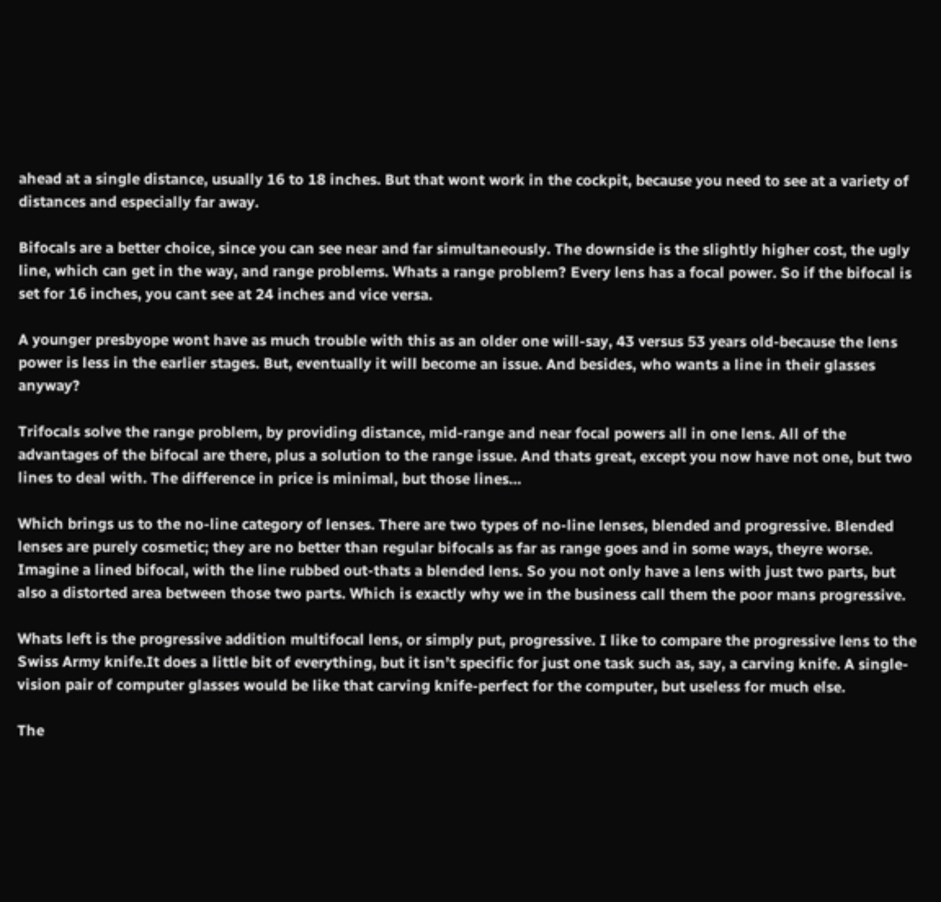ahead at a single distance, usually 16 to 18 inches. But that wont work in the cockpit, because you need to see at a variety of distances and especially far away.

Bifocals are a better choice, since you can see near and far simultaneously. The downside is the slightly higher cost, the ugly line, which can get in the way, and range problems. Whats a range problem? Every lens has a focal power. So if the bifocal is set for 16 inches, you cant see at 24 inches and vice versa.

A younger presbyope wont have as much trouble with this as an older one will-say, 43 versus 53 years old-because the lens power is less in the earlier stages. But, eventually it will become an issue. And besides, who wants a line in their glasses anyway?

Trifocals solve the range problem, by providing distance, mid-range and near focal powers all in one lens. All of the advantages of the bifocal are there, plus a solution to the range issue. And thats great, except you now have not one, but two lines to deal with. The difference in price is minimal, but those lines…

Which brings us to the no-line category of lenses. There are two types of no-line lenses, blended and progressive. Blended lenses are purely cosmetic; they are no better than regular bifocals as far as range goes and in some ways, theyre worse. Imagine a lined bifocal, with the line rubbed out-thats a blended lens. So you not only have a lens with just two parts, but also a distorted area between those two parts. Which is exactly why we in the business call them the poor mans progressive.

Whats left is the progressive addition multifocal lens, or simply put, progressive. I like to compare the progressive lens to the Swiss Army knife.It does a little bit of everything, but it isn’t specific for just one task such as, say, a carving knife. A single-vision pair of computer glasses would be like that carving knife-perfect for the computer, but useless for much else.

The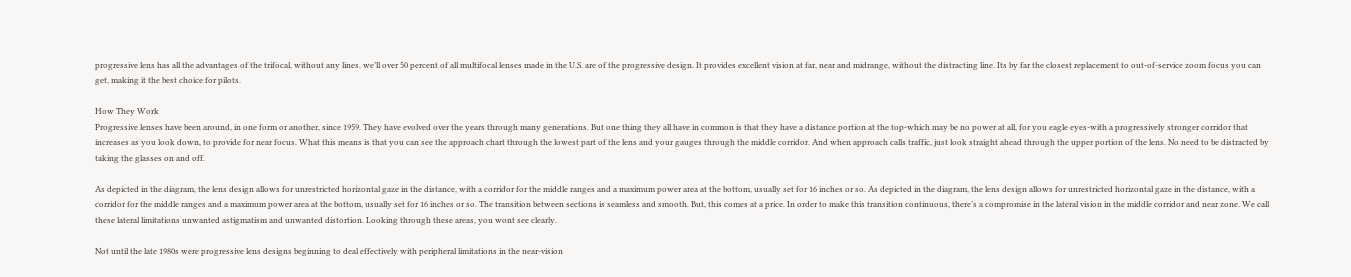progressive lens has all the advantages of the trifocal, without any lines. we’ll over 50 percent of all multifocal lenses made in the U.S. are of the progressive design. It provides excellent vision at far, near and midrange, without the distracting line. Its by far the closest replacement to out-of-service zoom focus you can get, making it the best choice for pilots.

How They Work
Progressive lenses have been around, in one form or another, since 1959. They have evolved over the years through many generations. But one thing they all have in common is that they have a distance portion at the top-which may be no power at all, for you eagle eyes-with a progressively stronger corridor that increases as you look down, to provide for near focus. What this means is that you can see the approach chart through the lowest part of the lens and your gauges through the middle corridor. And when approach calls traffic, just look straight ahead through the upper portion of the lens. No need to be distracted by taking the glasses on and off.

As depicted in the diagram, the lens design allows for unrestricted horizontal gaze in the distance, with a corridor for the middle ranges and a maximum power area at the bottom, usually set for 16 inches or so. As depicted in the diagram, the lens design allows for unrestricted horizontal gaze in the distance, with a corridor for the middle ranges and a maximum power area at the bottom, usually set for 16 inches or so. The transition between sections is seamless and smooth. But, this comes at a price. In order to make this transition continuous, there’s a compromise in the lateral vision in the middle corridor and near zone. We call these lateral limitations unwanted astigmatism and unwanted distortion. Looking through these areas, you wont see clearly.

Not until the late 1980s were progressive lens designs beginning to deal effectively with peripheral limitations in the near-vision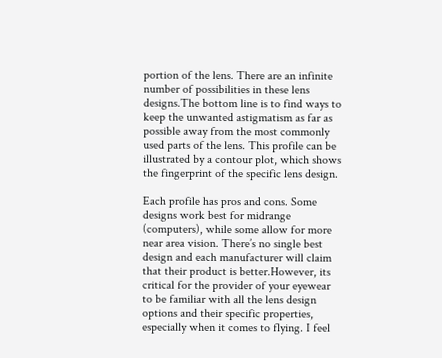portion of the lens. There are an infinite number of possibilities in these lens designs.The bottom line is to find ways to keep the unwanted astigmatism as far as possible away from the most commonly used parts of the lens. This profile can be illustrated by a contour plot, which shows the fingerprint of the specific lens design.

Each profile has pros and cons. Some designs work best for midrange (computers), while some allow for more near area vision. There’s no single best design and each manufacturer will claim that their product is better.However, its critical for the provider of your eyewear to be familiar with all the lens design options and their specific properties, especially when it comes to flying. I feel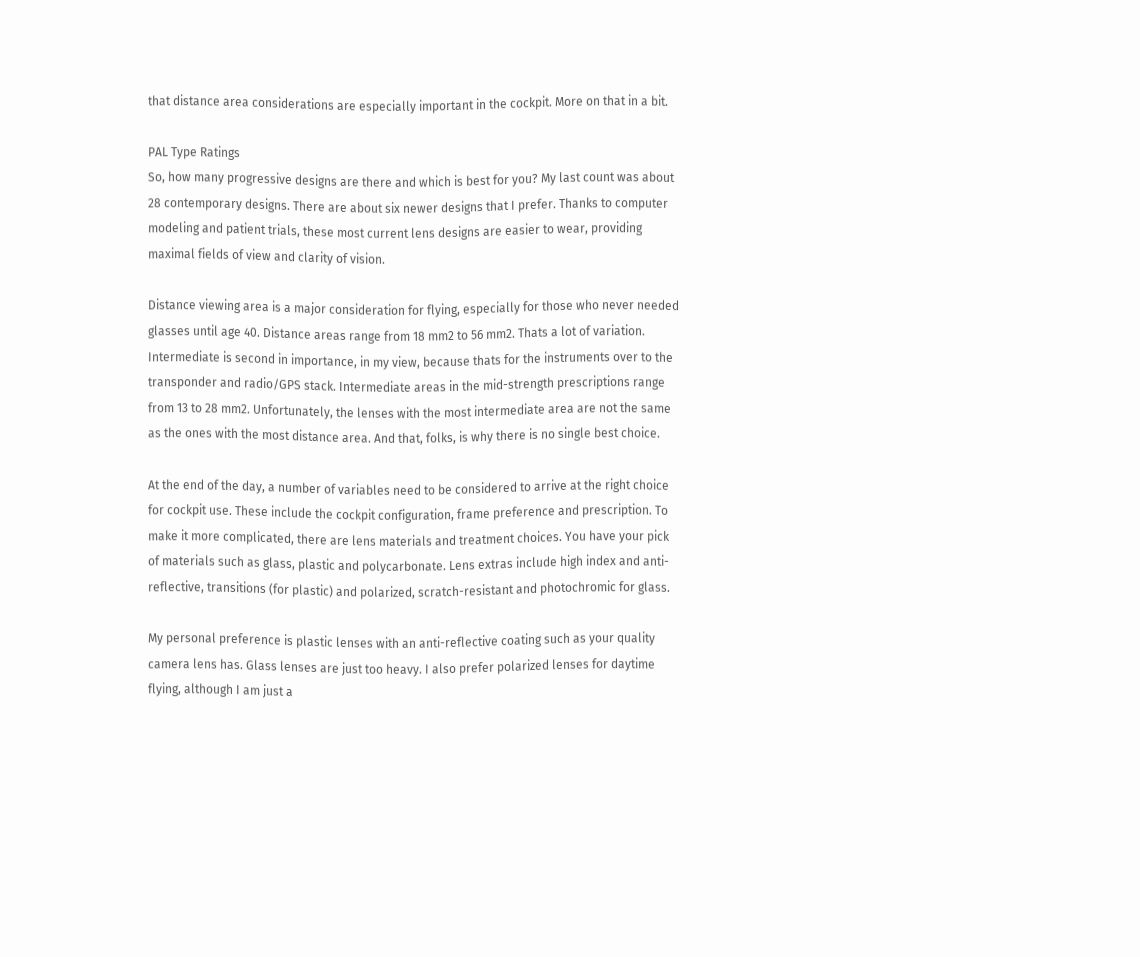that distance area considerations are especially important in the cockpit. More on that in a bit.

PAL Type Ratings
So, how many progressive designs are there and which is best for you? My last count was about 28 contemporary designs. There are about six newer designs that I prefer. Thanks to computer modeling and patient trials, these most current lens designs are easier to wear, providing maximal fields of view and clarity of vision.

Distance viewing area is a major consideration for flying, especially for those who never needed glasses until age 40. Distance areas range from 18 mm2 to 56 mm2. Thats a lot of variation. Intermediate is second in importance, in my view, because thats for the instruments over to the transponder and radio/GPS stack. Intermediate areas in the mid-strength prescriptions range from 13 to 28 mm2. Unfortunately, the lenses with the most intermediate area are not the same as the ones with the most distance area. And that, folks, is why there is no single best choice.

At the end of the day, a number of variables need to be considered to arrive at the right choice for cockpit use. These include the cockpit configuration, frame preference and prescription. To make it more complicated, there are lens materials and treatment choices. You have your pick of materials such as glass, plastic and polycarbonate. Lens extras include high index and anti-reflective, transitions (for plastic) and polarized, scratch-resistant and photochromic for glass.

My personal preference is plastic lenses with an anti-reflective coating such as your quality camera lens has. Glass lenses are just too heavy. I also prefer polarized lenses for daytime flying, although I am just a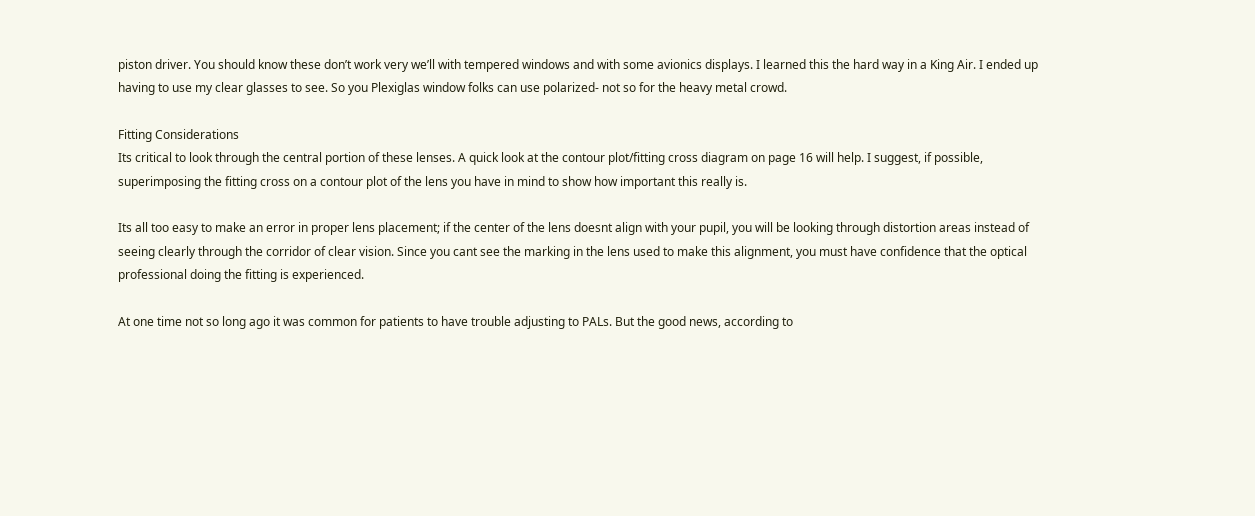piston driver. You should know these don’t work very we’ll with tempered windows and with some avionics displays. I learned this the hard way in a King Air. I ended up having to use my clear glasses to see. So you Plexiglas window folks can use polarized- not so for the heavy metal crowd.

Fitting Considerations
Its critical to look through the central portion of these lenses. A quick look at the contour plot/fitting cross diagram on page 16 will help. I suggest, if possible, superimposing the fitting cross on a contour plot of the lens you have in mind to show how important this really is.

Its all too easy to make an error in proper lens placement; if the center of the lens doesnt align with your pupil, you will be looking through distortion areas instead of seeing clearly through the corridor of clear vision. Since you cant see the marking in the lens used to make this alignment, you must have confidence that the optical professional doing the fitting is experienced.

At one time not so long ago it was common for patients to have trouble adjusting to PALs. But the good news, according to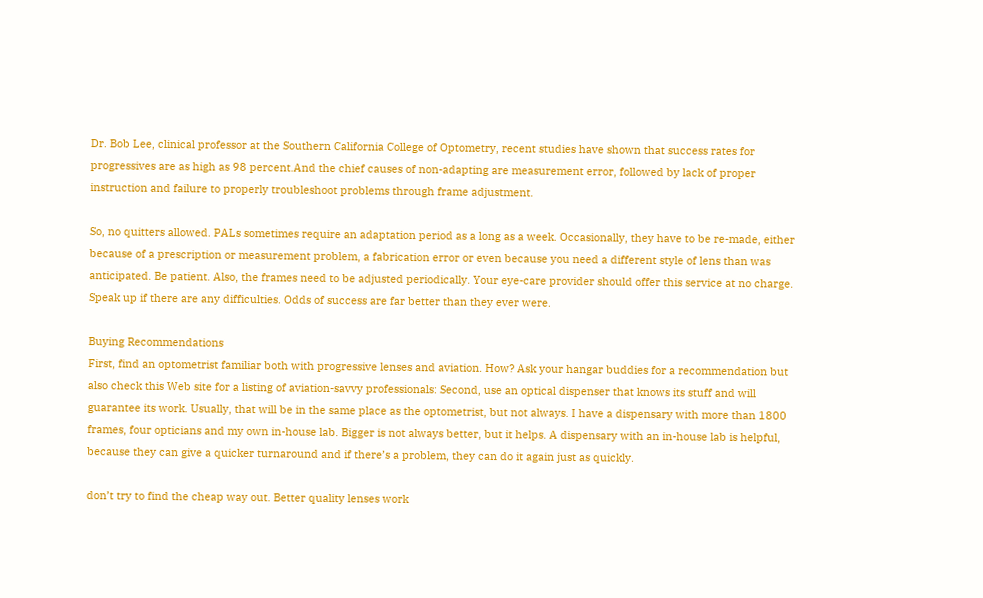Dr. Bob Lee, clinical professor at the Southern California College of Optometry, recent studies have shown that success rates for progressives are as high as 98 percent.And the chief causes of non-adapting are measurement error, followed by lack of proper instruction and failure to properly troubleshoot problems through frame adjustment.

So, no quitters allowed. PALs sometimes require an adaptation period as a long as a week. Occasionally, they have to be re-made, either because of a prescription or measurement problem, a fabrication error or even because you need a different style of lens than was anticipated. Be patient. Also, the frames need to be adjusted periodically. Your eye-care provider should offer this service at no charge. Speak up if there are any difficulties. Odds of success are far better than they ever were.

Buying Recommendations
First, find an optometrist familiar both with progressive lenses and aviation. How? Ask your hangar buddies for a recommendation but also check this Web site for a listing of aviation-savvy professionals: Second, use an optical dispenser that knows its stuff and will guarantee its work. Usually, that will be in the same place as the optometrist, but not always. I have a dispensary with more than 1800 frames, four opticians and my own in-house lab. Bigger is not always better, but it helps. A dispensary with an in-house lab is helpful, because they can give a quicker turnaround and if there’s a problem, they can do it again just as quickly.

don’t try to find the cheap way out. Better quality lenses work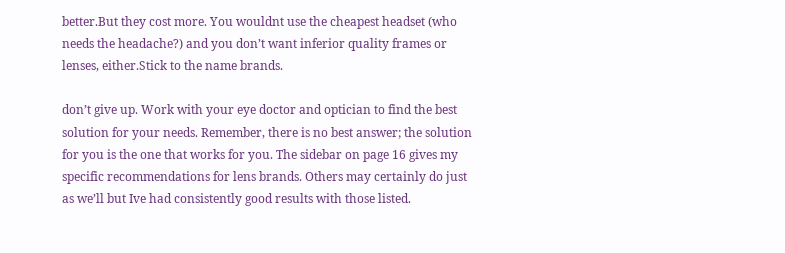better.But they cost more. You wouldnt use the cheapest headset (who needs the headache?) and you don’t want inferior quality frames or lenses, either.Stick to the name brands.

don’t give up. Work with your eye doctor and optician to find the best solution for your needs. Remember, there is no best answer; the solution for you is the one that works for you. The sidebar on page 16 gives my specific recommendations for lens brands. Others may certainly do just as we’ll but Ive had consistently good results with those listed.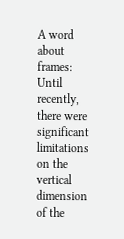A word about frames: Until recently, there were significant limitations on the vertical dimension of the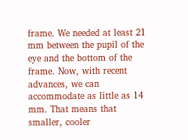frame. We needed at least 21 mm between the pupil of the eye and the bottom of the frame. Now, with recent advances, we can accommodate as little as 14 mm. That means that smaller, cooler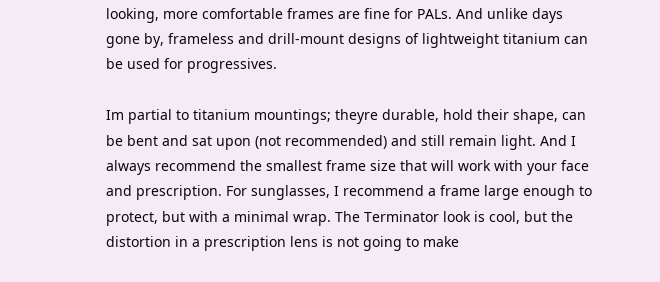looking, more comfortable frames are fine for PALs. And unlike days gone by, frameless and drill-mount designs of lightweight titanium can be used for progressives.

Im partial to titanium mountings; theyre durable, hold their shape, can be bent and sat upon (not recommended) and still remain light. And I always recommend the smallest frame size that will work with your face and prescription. For sunglasses, I recommend a frame large enough to protect, but with a minimal wrap. The Terminator look is cool, but the distortion in a prescription lens is not going to make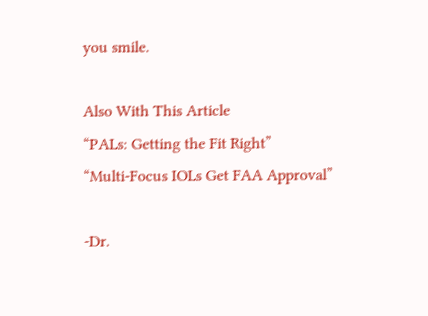you smile.

Also With This Article
“PALs: Getting the Fit Right”
“Multi-Focus IOLs Get FAA Approval”

-Dr.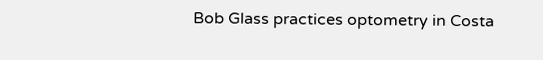Bob Glass practices optometry in Costa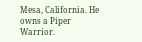Mesa, California. He owns a Piper Warrior.